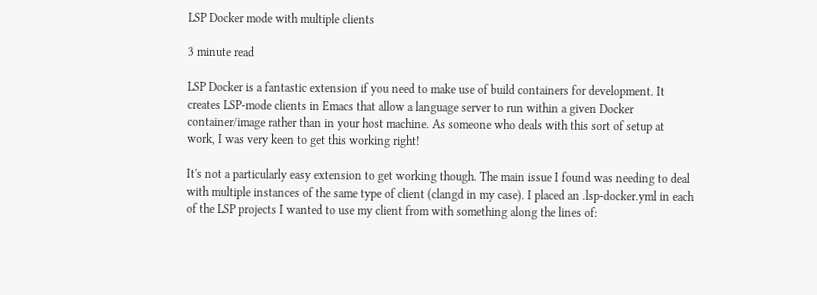LSP Docker mode with multiple clients

3 minute read

LSP Docker is a fantastic extension if you need to make use of build containers for development. It creates LSP-mode clients in Emacs that allow a language server to run within a given Docker container/image rather than in your host machine. As someone who deals with this sort of setup at work, I was very keen to get this working right!

It's not a particularly easy extension to get working though. The main issue I found was needing to deal with multiple instances of the same type of client (clangd in my case). I placed an .lsp-docker.yml in each of the LSP projects I wanted to use my client from with something along the lines of: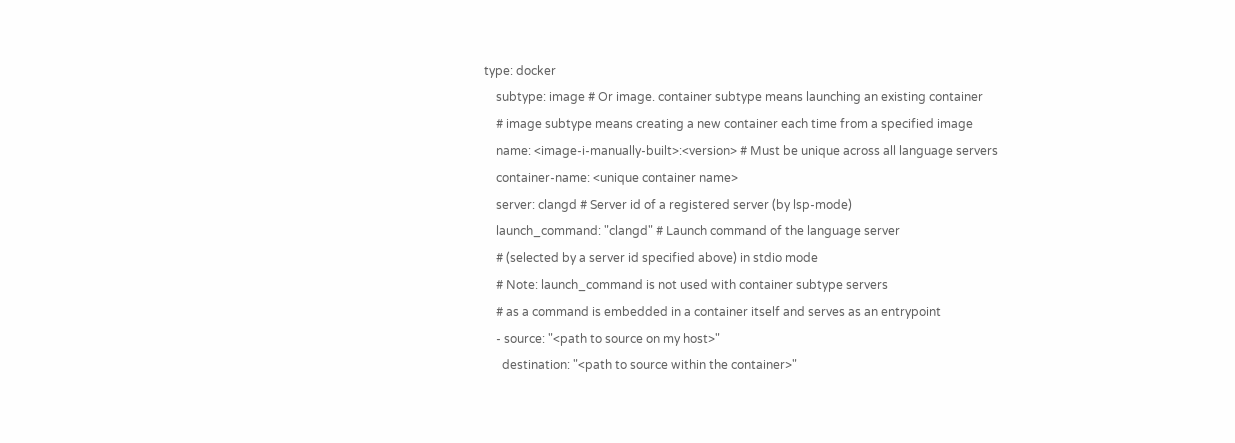type: docker
    subtype: image # Or image. container subtype means launching an existing container
    # image subtype means creating a new container each time from a specified image
    name: <image-i-manually-built>:<version> # Must be unique across all language servers
    container-name: <unique container name>
    server: clangd # Server id of a registered server (by lsp-mode)
    launch_command: "clangd" # Launch command of the language server
    # (selected by a server id specified above) in stdio mode
    # Note: launch_command is not used with container subtype servers
    # as a command is embedded in a container itself and serves as an entrypoint
    - source: "<path to source on my host>"
      destination: "<path to source within the container>"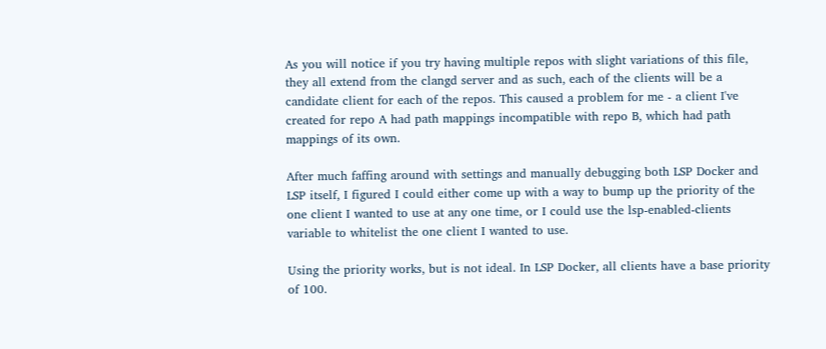As you will notice if you try having multiple repos with slight variations of this file, they all extend from the clangd server and as such, each of the clients will be a candidate client for each of the repos. This caused a problem for me - a client I've created for repo A had path mappings incompatible with repo B, which had path mappings of its own.

After much faffing around with settings and manually debugging both LSP Docker and LSP itself, I figured I could either come up with a way to bump up the priority of the one client I wanted to use at any one time, or I could use the lsp-enabled-clients variable to whitelist the one client I wanted to use.

Using the priority works, but is not ideal. In LSP Docker, all clients have a base priority of 100.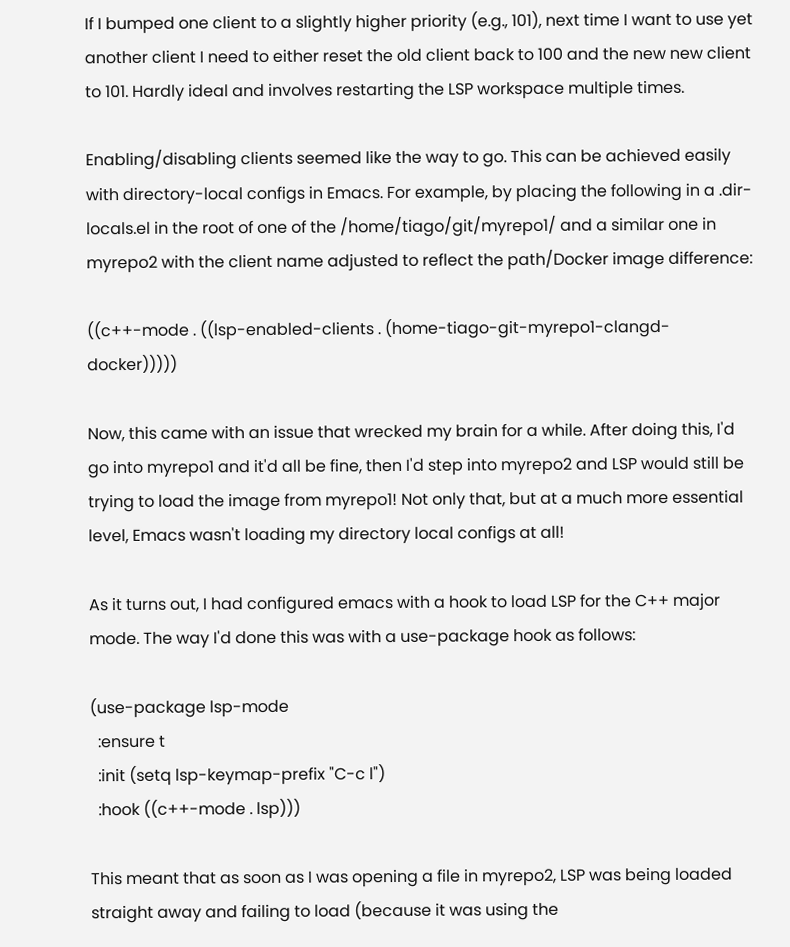If I bumped one client to a slightly higher priority (e.g., 101), next time I want to use yet another client I need to either reset the old client back to 100 and the new new client to 101. Hardly ideal and involves restarting the LSP workspace multiple times.

Enabling/disabling clients seemed like the way to go. This can be achieved easily with directory-local configs in Emacs. For example, by placing the following in a .dir-locals.el in the root of one of the /home/tiago/git/myrepo1/ and a similar one in myrepo2 with the client name adjusted to reflect the path/Docker image difference:

((c++-mode . ((lsp-enabled-clients . (home-tiago-git-myrepo1-clangd-docker)))))

Now, this came with an issue that wrecked my brain for a while. After doing this, I'd go into myrepo1 and it'd all be fine, then I'd step into myrepo2 and LSP would still be trying to load the image from myrepo1! Not only that, but at a much more essential level, Emacs wasn't loading my directory local configs at all!

As it turns out, I had configured emacs with a hook to load LSP for the C++ major mode. The way I'd done this was with a use-package hook as follows:

(use-package lsp-mode
  :ensure t
  :init (setq lsp-keymap-prefix "C-c l")
  :hook ((c++-mode . lsp)))

This meant that as soon as I was opening a file in myrepo2, LSP was being loaded straight away and failing to load (because it was using the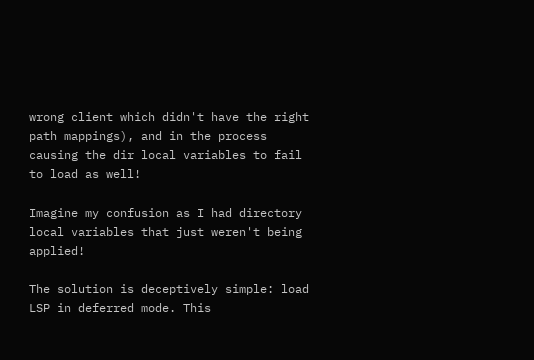wrong client which didn't have the right path mappings), and in the process causing the dir local variables to fail to load as well!

Imagine my confusion as I had directory local variables that just weren't being applied!

The solution is deceptively simple: load LSP in deferred mode. This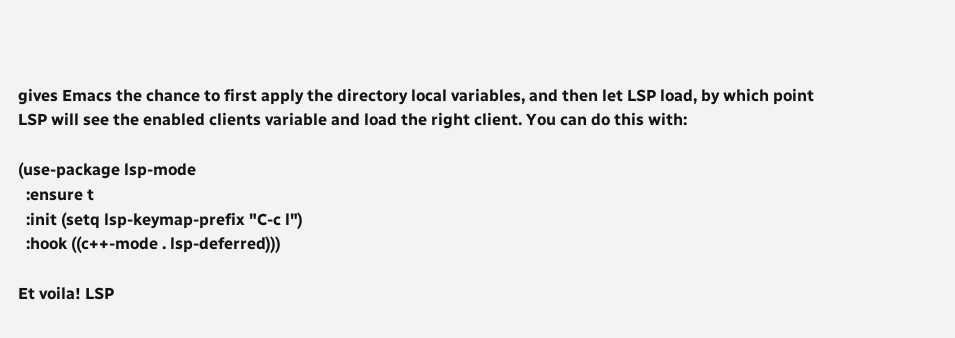gives Emacs the chance to first apply the directory local variables, and then let LSP load, by which point LSP will see the enabled clients variable and load the right client. You can do this with:

(use-package lsp-mode
  :ensure t
  :init (setq lsp-keymap-prefix "C-c l")
  :hook ((c++-mode . lsp-deferred)))

Et voila! LSP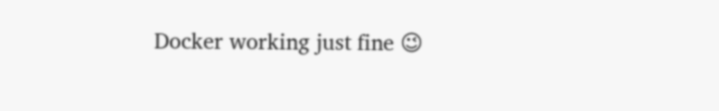Docker working just fine 😉